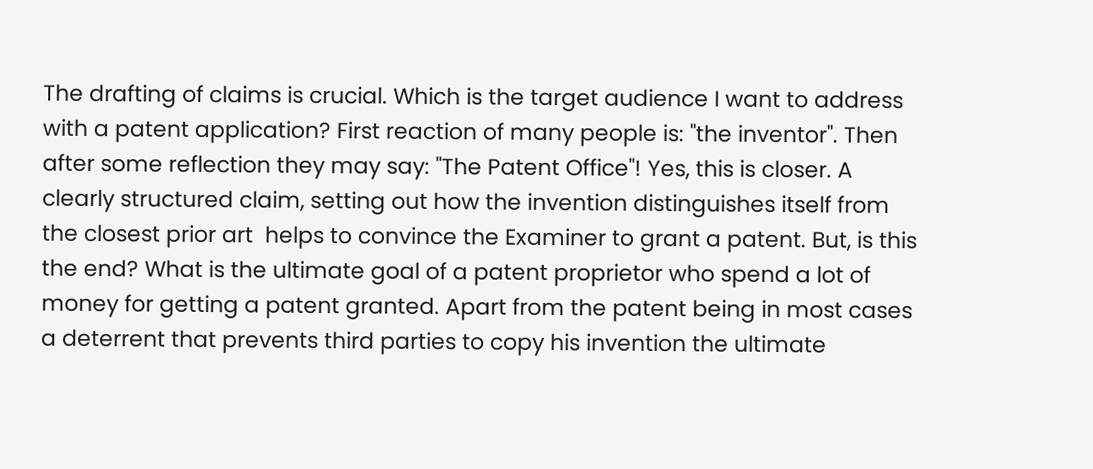The drafting of claims is crucial. Which is the target audience I want to address with a patent application? First reaction of many people is: "the inventor". Then after some reflection they may say: "The Patent Office"! Yes, this is closer. A clearly structured claim, setting out how the invention distinguishes itself from the closest prior art  helps to convince the Examiner to grant a patent. But, is this the end? What is the ultimate goal of a patent proprietor who spend a lot of money for getting a patent granted. Apart from the patent being in most cases a deterrent that prevents third parties to copy his invention the ultimate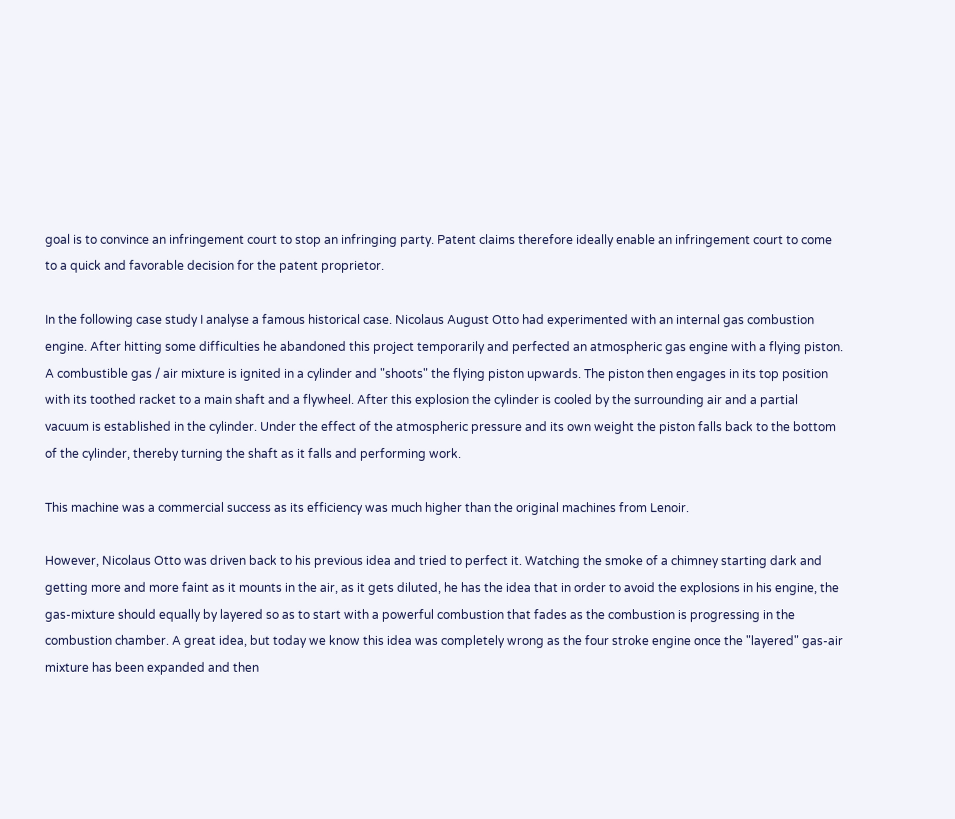goal is to convince an infringement court to stop an infringing party. Patent claims therefore ideally enable an infringement court to come to a quick and favorable decision for the patent proprietor.

In the following case study I analyse a famous historical case. Nicolaus August Otto had experimented with an internal gas combustion engine. After hitting some difficulties he abandoned this project temporarily and perfected an atmospheric gas engine with a flying piston. A combustible gas / air mixture is ignited in a cylinder and "shoots" the flying piston upwards. The piston then engages in its top position with its toothed racket to a main shaft and a flywheel. After this explosion the cylinder is cooled by the surrounding air and a partial vacuum is established in the cylinder. Under the effect of the atmospheric pressure and its own weight the piston falls back to the bottom of the cylinder, thereby turning the shaft as it falls and performing work.

This machine was a commercial success as its efficiency was much higher than the original machines from Lenoir.

However, Nicolaus Otto was driven back to his previous idea and tried to perfect it. Watching the smoke of a chimney starting dark and getting more and more faint as it mounts in the air, as it gets diluted, he has the idea that in order to avoid the explosions in his engine, the gas-mixture should equally by layered so as to start with a powerful combustion that fades as the combustion is progressing in the combustion chamber. A great idea, but today we know this idea was completely wrong as the four stroke engine once the "layered" gas-air mixture has been expanded and then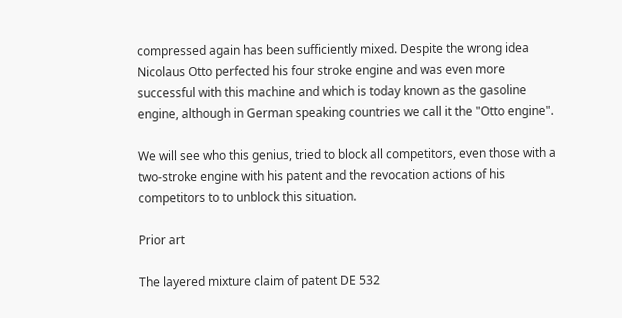compressed again has been sufficiently mixed. Despite the wrong idea Nicolaus Otto perfected his four stroke engine and was even more successful with this machine and which is today known as the gasoline engine, although in German speaking countries we call it the "Otto engine".

We will see who this genius, tried to block all competitors, even those with a two-stroke engine with his patent and the revocation actions of his competitors to to unblock this situation.

Prior art

The layered mixture claim of patent DE 532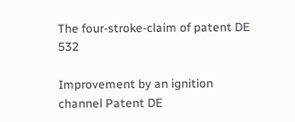The four-stroke-claim of patent DE 532

Improvement by an ignition channel Patent DE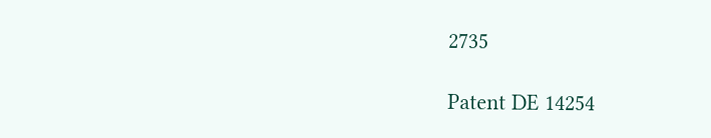2735

Patent DE 14254